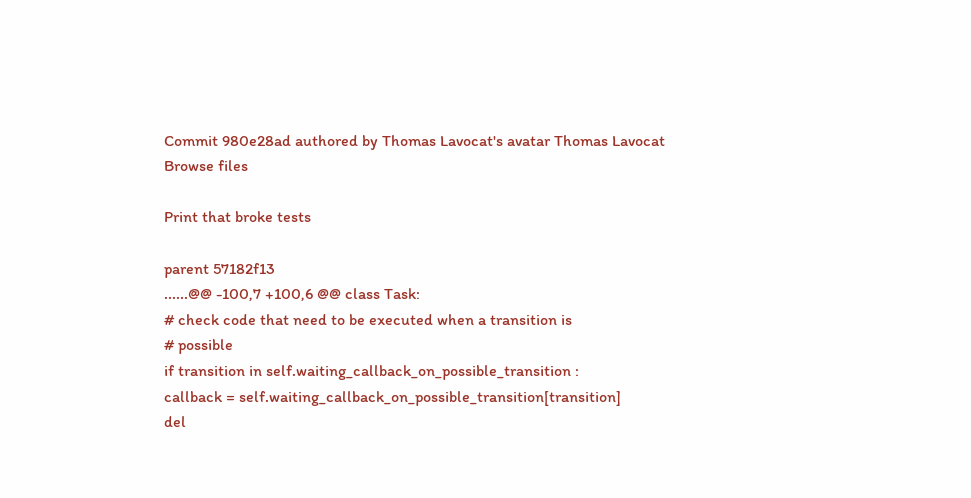Commit 980e28ad authored by Thomas Lavocat's avatar Thomas Lavocat
Browse files

Print that broke tests

parent 57182f13
......@@ -100,7 +100,6 @@ class Task:
# check code that need to be executed when a transition is
# possible
if transition in self.waiting_callback_on_possible_transition :
callback = self.waiting_callback_on_possible_transition[transition]
del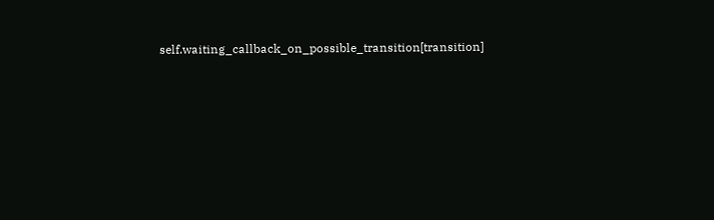self.waiting_callback_on_possible_transition[transition]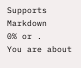Supports Markdown
0% or .
You are about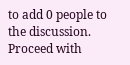to add 0 people to the discussion. Proceed with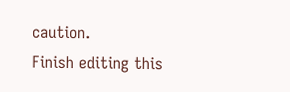caution.
Finish editing this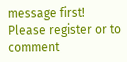message first!
Please register or to comment